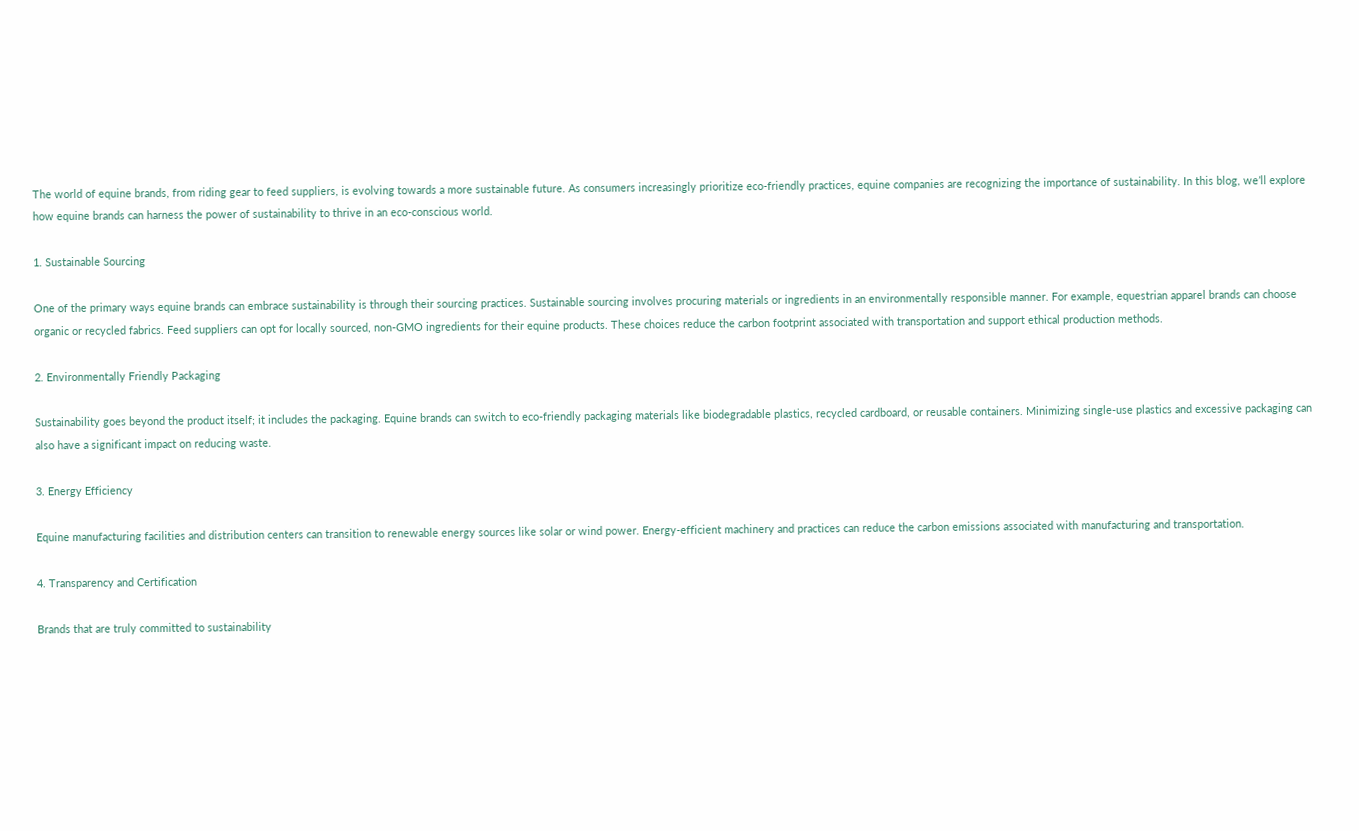The world of equine brands, from riding gear to feed suppliers, is evolving towards a more sustainable future. As consumers increasingly prioritize eco-friendly practices, equine companies are recognizing the importance of sustainability. In this blog, we’ll explore how equine brands can harness the power of sustainability to thrive in an eco-conscious world.

1. Sustainable Sourcing

One of the primary ways equine brands can embrace sustainability is through their sourcing practices. Sustainable sourcing involves procuring materials or ingredients in an environmentally responsible manner. For example, equestrian apparel brands can choose organic or recycled fabrics. Feed suppliers can opt for locally sourced, non-GMO ingredients for their equine products. These choices reduce the carbon footprint associated with transportation and support ethical production methods.

2. Environmentally Friendly Packaging

Sustainability goes beyond the product itself; it includes the packaging. Equine brands can switch to eco-friendly packaging materials like biodegradable plastics, recycled cardboard, or reusable containers. Minimizing single-use plastics and excessive packaging can also have a significant impact on reducing waste.

3. Energy Efficiency

Equine manufacturing facilities and distribution centers can transition to renewable energy sources like solar or wind power. Energy-efficient machinery and practices can reduce the carbon emissions associated with manufacturing and transportation.

4. Transparency and Certification

Brands that are truly committed to sustainability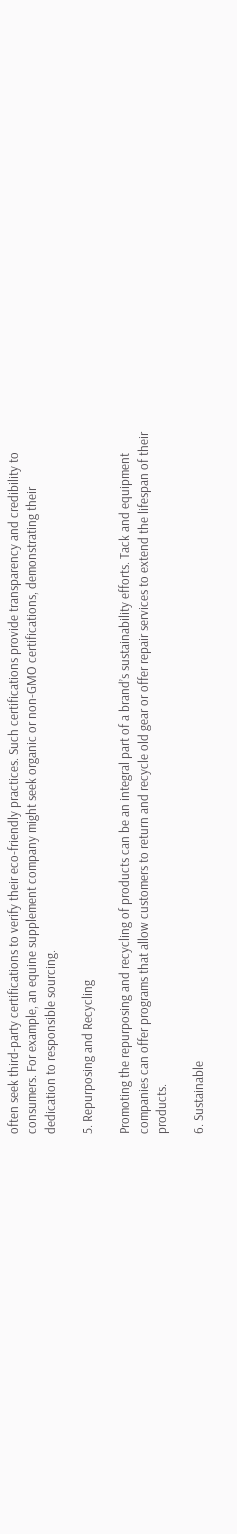often seek third-party certifications to verify their eco-friendly practices. Such certifications provide transparency and credibility to consumers. For example, an equine supplement company might seek organic or non-GMO certifications, demonstrating their dedication to responsible sourcing.

5. Repurposing and Recycling

Promoting the repurposing and recycling of products can be an integral part of a brand’s sustainability efforts. Tack and equipment companies can offer programs that allow customers to return and recycle old gear or offer repair services to extend the lifespan of their products.

6. Sustainable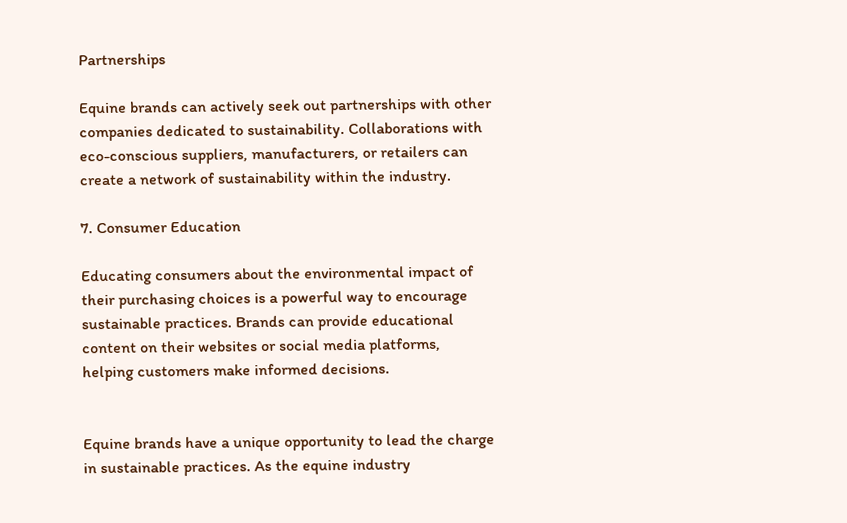Partnerships

Equine brands can actively seek out partnerships with other companies dedicated to sustainability. Collaborations with eco-conscious suppliers, manufacturers, or retailers can create a network of sustainability within the industry.

7. Consumer Education

Educating consumers about the environmental impact of their purchasing choices is a powerful way to encourage sustainable practices. Brands can provide educational content on their websites or social media platforms, helping customers make informed decisions.


Equine brands have a unique opportunity to lead the charge in sustainable practices. As the equine industry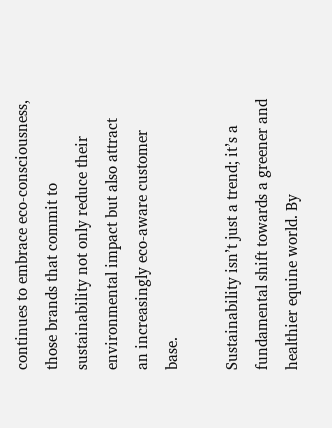continues to embrace eco-consciousness, those brands that commit to sustainability not only reduce their environmental impact but also attract an increasingly eco-aware customer base.

Sustainability isn’t just a trend; it’s a fundamental shift towards a greener and healthier equine world. By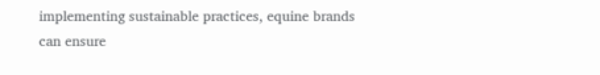implementing sustainable practices, equine brands can ensure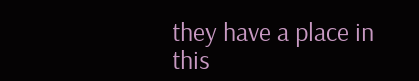they have a place in this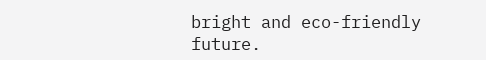bright and eco-friendly future.